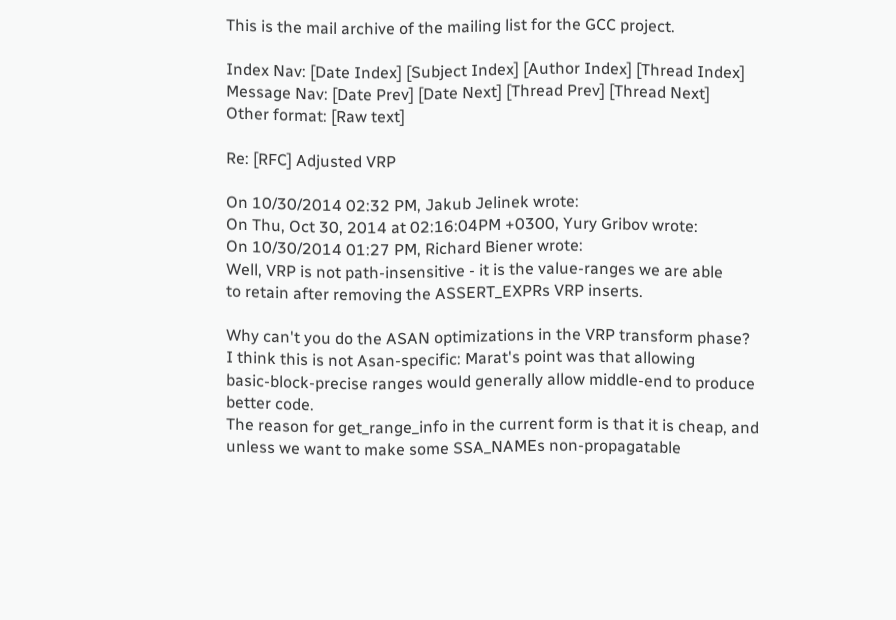This is the mail archive of the mailing list for the GCC project.

Index Nav: [Date Index] [Subject Index] [Author Index] [Thread Index]
Message Nav: [Date Prev] [Date Next] [Thread Prev] [Thread Next]
Other format: [Raw text]

Re: [RFC] Adjusted VRP

On 10/30/2014 02:32 PM, Jakub Jelinek wrote:
On Thu, Oct 30, 2014 at 02:16:04PM +0300, Yury Gribov wrote:
On 10/30/2014 01:27 PM, Richard Biener wrote:
Well, VRP is not path-insensitive - it is the value-ranges we are able
to retain after removing the ASSERT_EXPRs VRP inserts.

Why can't you do the ASAN optimizations in the VRP transform phase?
I think this is not Asan-specific: Marat's point was that allowing
basic-block-precise ranges would generally allow middle-end to produce
better code.
The reason for get_range_info in the current form is that it is cheap, and
unless we want to make some SSA_NAMEs non-propagatable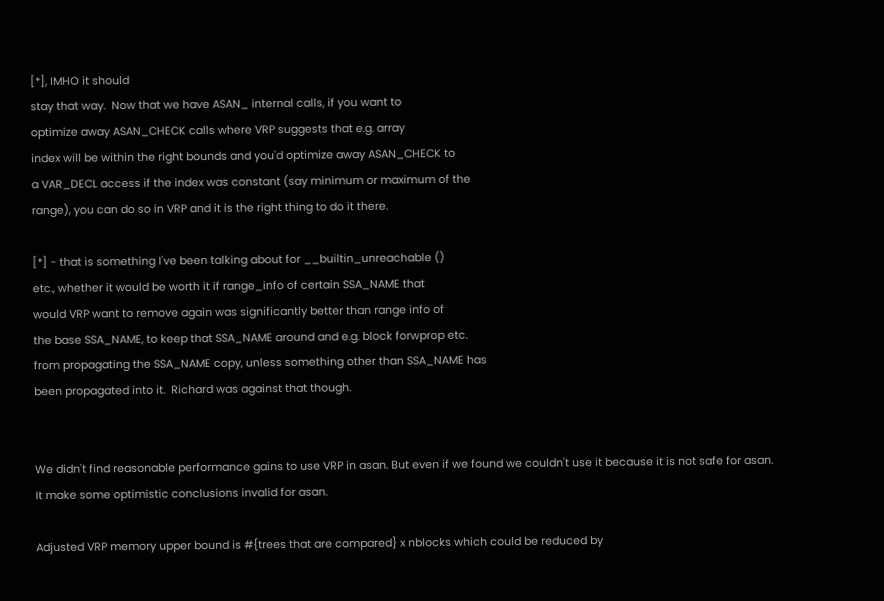[*], IMHO it should
stay that way.  Now that we have ASAN_ internal calls, if you want to
optimize away ASAN_CHECK calls where VRP suggests that e.g. array
index will be within the right bounds and you'd optimize away ASAN_CHECK to
a VAR_DECL access if the index was constant (say minimum or maximum of the
range), you can do so in VRP and it is the right thing to do it there.

[*] - that is something I've been talking about for __builtin_unreachable ()
etc., whether it would be worth it if range_info of certain SSA_NAME that
would VRP want to remove again was significantly better than range info of
the base SSA_NAME, to keep that SSA_NAME around and e.g. block forwprop etc.
from propagating the SSA_NAME copy, unless something other than SSA_NAME has
been propagated into it.  Richard was against that though.


We didn't find reasonable performance gains to use VRP in asan. But even if we found we couldn't use it because it is not safe for asan. It make some optimistic conclusions invalid for asan.

Adjusted VRP memory upper bound is #{trees that are compared} x nblocks which could be reduced by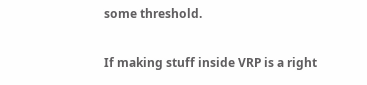some threshold.

If making stuff inside VRP is a right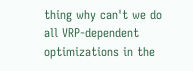thing why can't we do all VRP-dependent optimizations in the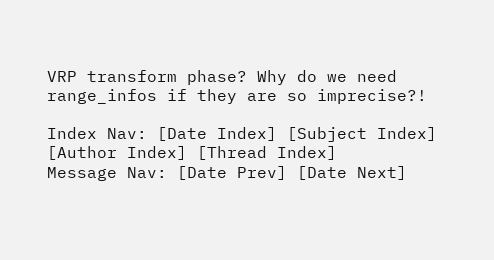VRP transform phase? Why do we need range_infos if they are so imprecise?!

Index Nav: [Date Index] [Subject Index] [Author Index] [Thread Index]
Message Nav: [Date Prev] [Date Next]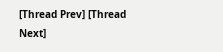[Thread Prev] [Thread Next]